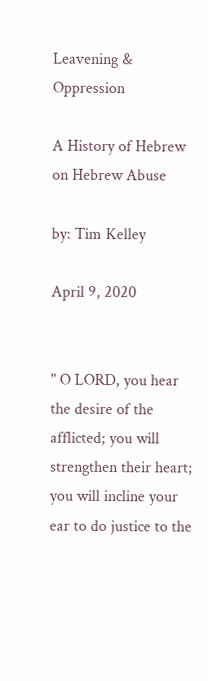Leavening & Oppression

A History of Hebrew on Hebrew Abuse

by: Tim Kelley

April 9, 2020


" O LORD, you hear the desire of the afflicted; you will strengthen their heart; you will incline your ear to do justice to the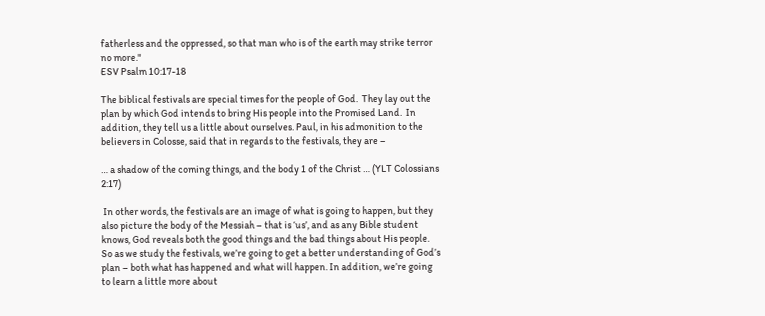fatherless and the oppressed, so that man who is of the earth may strike terror no more."
ESV Psalm 10:17-18

The biblical festivals are special times for the people of God.  They lay out the plan by which God intends to bring His people into the Promised Land.  In addition, they tell us a little about ourselves. Paul, in his admonition to the believers in Colosse, said that in regards to the festivals, they are –

… a shadow of the coming things, and the body 1 of the Christ … (YLT Colossians 2:17)

 In other words, the festivals are an image of what is going to happen, but they also picture the body of the Messiah – that is ‘us’, and as any Bible student knows, God reveals both the good things and the bad things about His people.  So as we study the festivals, we’re going to get a better understanding of God’s plan – both what has happened and what will happen. In addition, we’re going to learn a little more about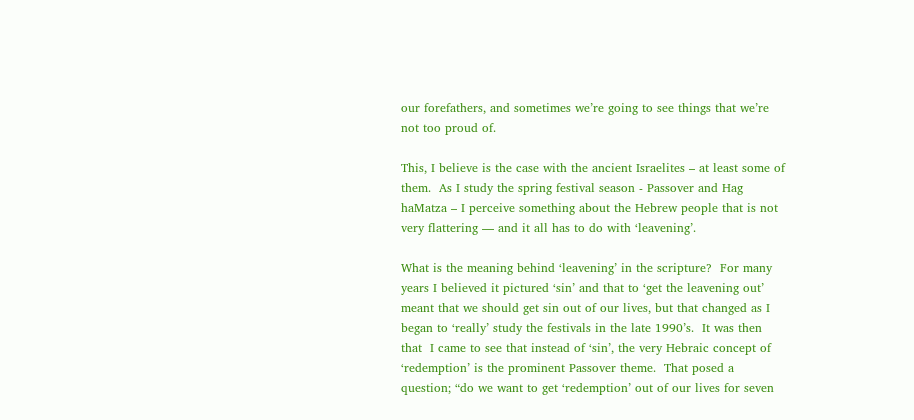our forefathers, and sometimes we’re going to see things that we’re not too proud of.

This, I believe is the case with the ancient Israelites – at least some of them.  As I study the spring festival season - Passover and Hag haMatza – I perceive something about the Hebrew people that is not very flattering — and it all has to do with ‘leavening’.

What is the meaning behind ‘leavening’ in the scripture?  For many years I believed it pictured ‘sin’ and that to ‘get the leavening out’ meant that we should get sin out of our lives, but that changed as I began to ‘really’ study the festivals in the late 1990’s.  It was then that  I came to see that instead of ‘sin’, the very Hebraic concept of ‘redemption’ is the prominent Passover theme.  That posed a question; “do we want to get ‘redemption’ out of our lives for seven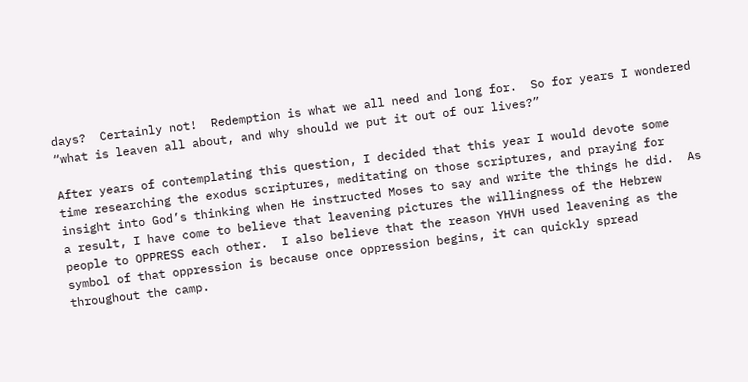days?  Certainly not!  Redemption is what we all need and long for.  So for years I wondered “what is leaven all about, and why should we put it out of our lives?”

After years of contemplating this question, I decided that this year I would devote some time researching the exodus scriptures, meditating on those scriptures, and praying for insight into God’s thinking when He instructed Moses to say and write the things he did.  As a result, I have come to believe that leavening pictures the willingness of the Hebrew people to OPPRESS each other.  I also believe that the reason YHVH used leavening as the symbol of that oppression is because once oppression begins, it can quickly spread throughout the camp.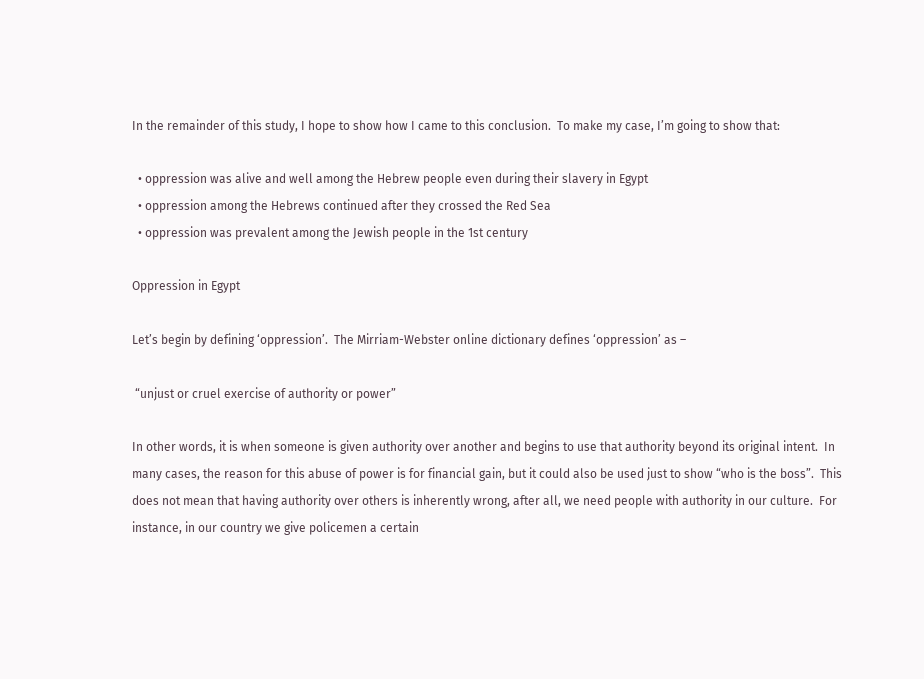In the remainder of this study, I hope to show how I came to this conclusion.  To make my case, I’m going to show that:

  • oppression was alive and well among the Hebrew people even during their slavery in Egypt
  • oppression among the Hebrews continued after they crossed the Red Sea
  • oppression was prevalent among the Jewish people in the 1st century

Oppression in Egypt

Let’s begin by defining ‘oppression’.  The Mirriam-Webster online dictionary defines ‘oppression’ as –

 “unjust or cruel exercise of authority or power”

In other words, it is when someone is given authority over another and begins to use that authority beyond its original intent.  In many cases, the reason for this abuse of power is for financial gain, but it could also be used just to show “who is the boss”.  This does not mean that having authority over others is inherently wrong, after all, we need people with authority in our culture.  For instance, in our country we give policemen a certain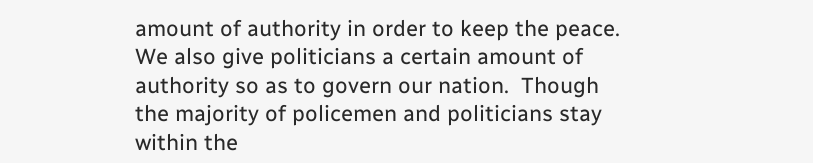amount of authority in order to keep the peace.  We also give politicians a certain amount of authority so as to govern our nation.  Though the majority of policemen and politicians stay within the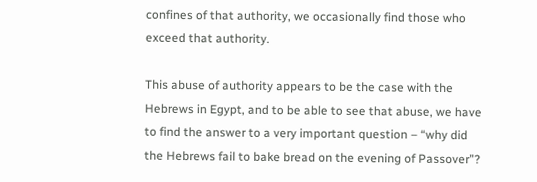confines of that authority, we occasionally find those who exceed that authority.

This abuse of authority appears to be the case with the Hebrews in Egypt, and to be able to see that abuse, we have to find the answer to a very important question – “why did the Hebrews fail to bake bread on the evening of Passover”?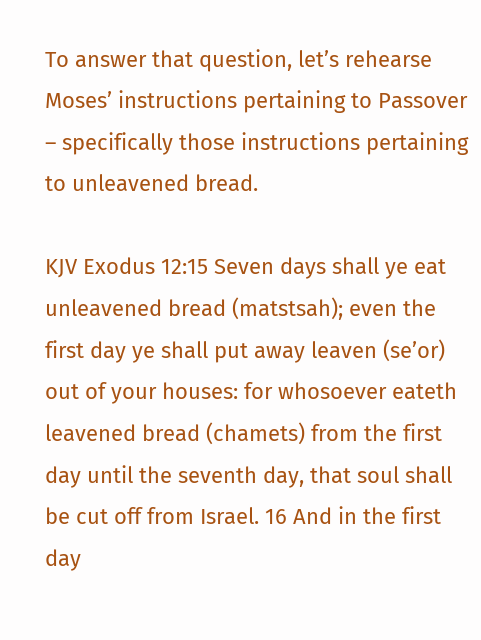To answer that question, let’s rehearse Moses’ instructions pertaining to Passover – specifically those instructions pertaining to unleavened bread.

KJV Exodus 12:15 Seven days shall ye eat unleavened bread (matstsah); even the first day ye shall put away leaven (se’or) out of your houses: for whosoever eateth leavened bread (chamets) from the first day until the seventh day, that soul shall be cut off from Israel. 16 And in the first day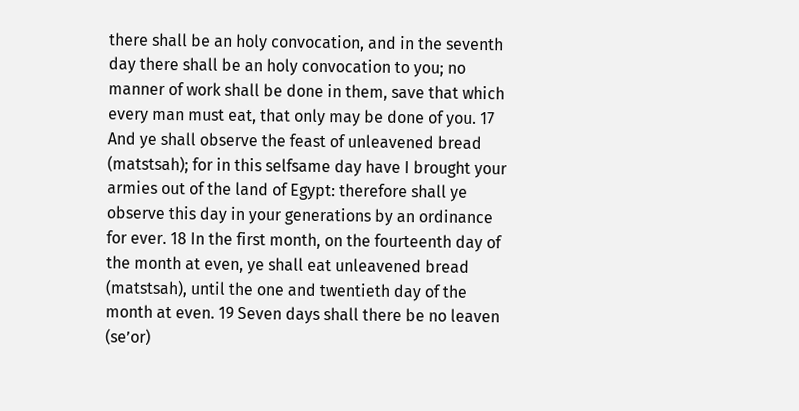there shall be an holy convocation, and in the seventh day there shall be an holy convocation to you; no manner of work shall be done in them, save that which every man must eat, that only may be done of you. 17 And ye shall observe the feast of unleavened bread (matstsah); for in this selfsame day have I brought your armies out of the land of Egypt: therefore shall ye observe this day in your generations by an ordinance for ever. 18 In the first month, on the fourteenth day of the month at even, ye shall eat unleavened bread (matstsah), until the one and twentieth day of the month at even. 19 Seven days shall there be no leaven (se’or)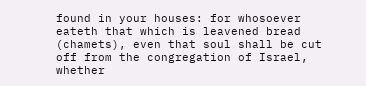found in your houses: for whosoever eateth that which is leavened bread (chamets), even that soul shall be cut off from the congregation of Israel, whether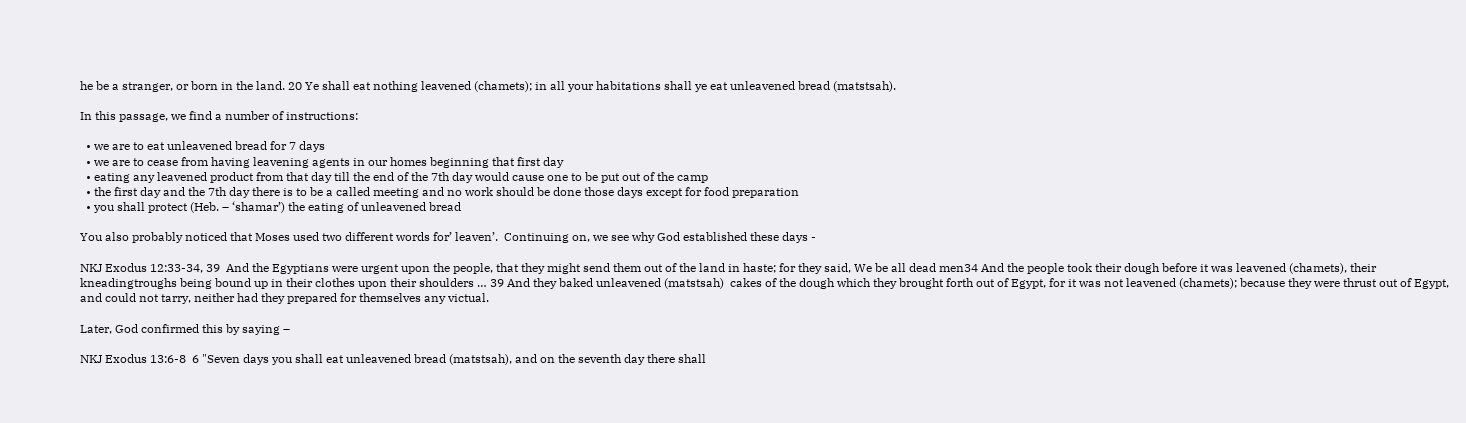he be a stranger, or born in the land. 20 Ye shall eat nothing leavened (chamets); in all your habitations shall ye eat unleavened bread (matstsah).

In this passage, we find a number of instructions:

  • we are to eat unleavened bread for 7 days
  • we are to cease from having leavening agents in our homes beginning that first day
  • eating any leavened product from that day till the end of the 7th day would cause one to be put out of the camp
  • the first day and the 7th day there is to be a called meeting and no work should be done those days except for food preparation
  • you shall protect (Heb. – ‘shamar’) the eating of unleavened bread

You also probably noticed that Moses used two different words for’ leaven’.  Continuing on, we see why God established these days -

NKJ Exodus 12:33-34, 39  And the Egyptians were urgent upon the people, that they might send them out of the land in haste; for they said, We be all dead men34 And the people took their dough before it was leavened (chamets), their kneadingtroughs being bound up in their clothes upon their shoulders … 39 And they baked unleavened (matstsah)  cakes of the dough which they brought forth out of Egypt, for it was not leavened (chamets); because they were thrust out of Egypt, and could not tarry, neither had they prepared for themselves any victual.

Later, God confirmed this by saying –

NKJ Exodus 13:6-8  6 "Seven days you shall eat unleavened bread (matstsah), and on the seventh day there shall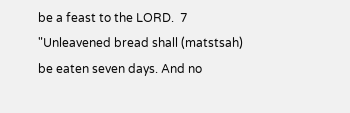be a feast to the LORD.  7 "Unleavened bread shall (matstsah) be eaten seven days. And no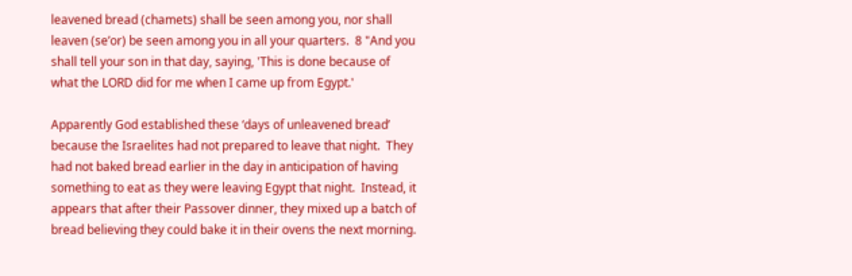leavened bread (chamets) shall be seen among you, nor shall leaven (se’or) be seen among you in all your quarters.  8 "And you shall tell your son in that day, saying, 'This is done because of what the LORD did for me when I came up from Egypt.'

Apparently God established these ‘days of unleavened bread’ because the Israelites had not prepared to leave that night.  They had not baked bread earlier in the day in anticipation of having something to eat as they were leaving Egypt that night.  Instead, it appears that after their Passover dinner, they mixed up a batch of bread believing they could bake it in their ovens the next morning.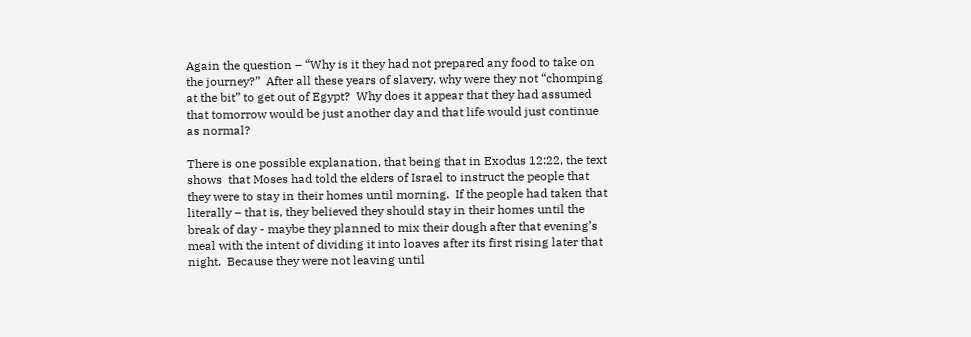Again the question – “Why is it they had not prepared any food to take on the journey?”  After all these years of slavery, why were they not “chomping at the bit” to get out of Egypt?  Why does it appear that they had assumed that tomorrow would be just another day and that life would just continue as normal?

There is one possible explanation, that being that in Exodus 12:22, the text shows  that Moses had told the elders of Israel to instruct the people that they were to stay in their homes until morning.  If the people had taken that literally – that is, they believed they should stay in their homes until the break of day - maybe they planned to mix their dough after that evening’s meal with the intent of dividing it into loaves after its first rising later that night.  Because they were not leaving until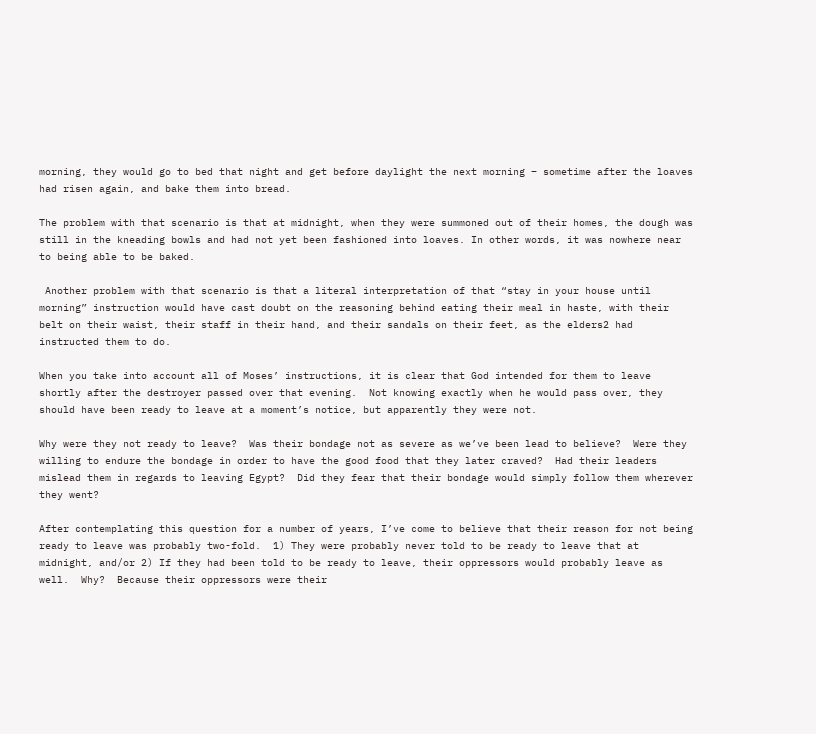morning, they would go to bed that night and get before daylight the next morning – sometime after the loaves had risen again, and bake them into bread.

The problem with that scenario is that at midnight, when they were summoned out of their homes, the dough was still in the kneading bowls and had not yet been fashioned into loaves. In other words, it was nowhere near to being able to be baked.

 Another problem with that scenario is that a literal interpretation of that “stay in your house until morning” instruction would have cast doubt on the reasoning behind eating their meal in haste, with their belt on their waist, their staff in their hand, and their sandals on their feet, as the elders2 had instructed them to do.

When you take into account all of Moses’ instructions, it is clear that God intended for them to leave shortly after the destroyer passed over that evening.  Not knowing exactly when he would pass over, they should have been ready to leave at a moment’s notice, but apparently they were not.

Why were they not ready to leave?  Was their bondage not as severe as we’ve been lead to believe?  Were they willing to endure the bondage in order to have the good food that they later craved?  Had their leaders mislead them in regards to leaving Egypt?  Did they fear that their bondage would simply follow them wherever they went?

After contemplating this question for a number of years, I’ve come to believe that their reason for not being ready to leave was probably two-fold.  1) They were probably never told to be ready to leave that at midnight, and/or 2) If they had been told to be ready to leave, their oppressors would probably leave as well.  Why?  Because their oppressors were their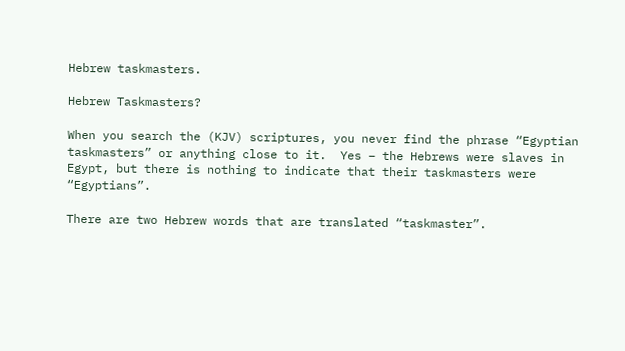Hebrew taskmasters.

Hebrew Taskmasters?

When you search the (KJV) scriptures, you never find the phrase “Egyptian taskmasters” or anything close to it.  Yes – the Hebrews were slaves in Egypt, but there is nothing to indicate that their taskmasters were “Egyptians”.

There are two Hebrew words that are translated “taskmaster”.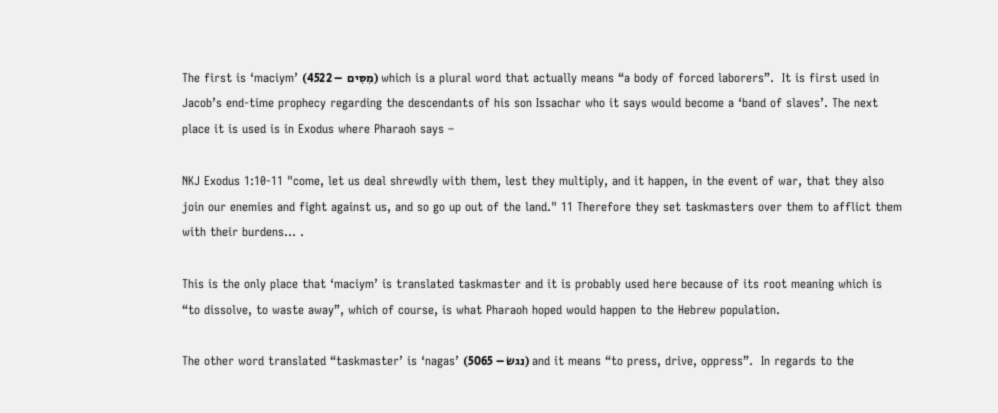The first is ‘maciym’ (מִסִּים  – 4522) which is a plural word that actually means “a body of forced laborers”.  It is first used in Jacob’s end-time prophecy regarding the descendants of his son Issachar who it says would become a ‘band of slaves’. The next place it is used is in Exodus where Pharaoh says –

NKJ Exodus 1:10-11 "come, let us deal shrewdly with them, lest they multiply, and it happen, in the event of war, that they also join our enemies and fight against us, and so go up out of the land." 11 Therefore they set taskmasters over them to afflict them with their burdens… .

This is the only place that ‘maciym’ is translated taskmaster and it is probably used here because of its root meaning which is “to dissolve, to waste away”, which of course, is what Pharaoh hoped would happen to the Hebrew population.

The other word translated “taskmaster’ is ‘nagas’ (נגשֹ – 5065) and it means “to press, drive, oppress”.  In regards to the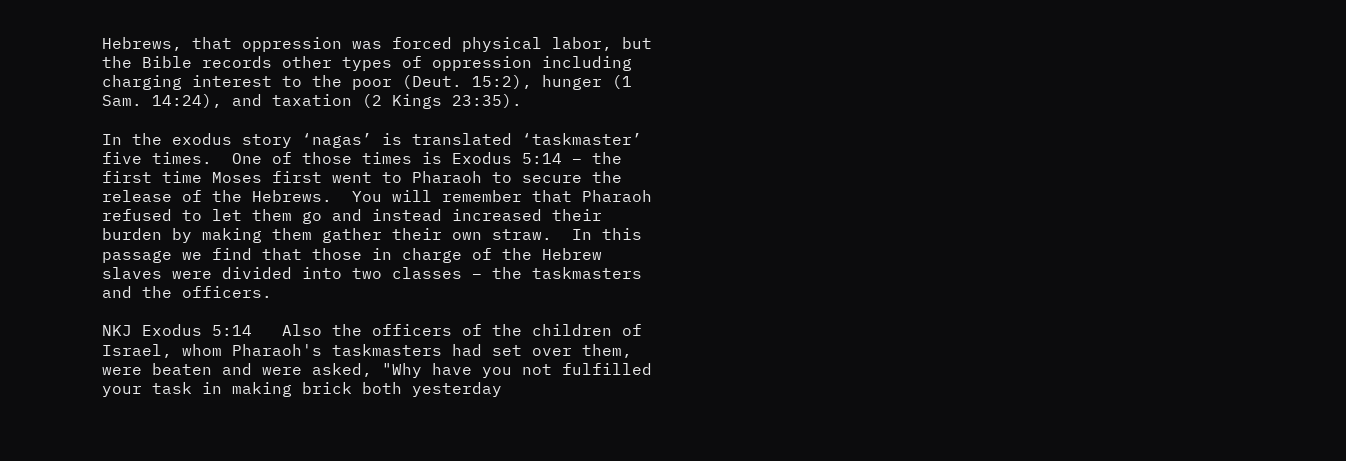Hebrews, that oppression was forced physical labor, but the Bible records other types of oppression including charging interest to the poor (Deut. 15:2), hunger (1 Sam. 14:24), and taxation (2 Kings 23:35).

In the exodus story ‘nagas’ is translated ‘taskmaster’ five times.  One of those times is Exodus 5:14 – the first time Moses first went to Pharaoh to secure the release of the Hebrews.  You will remember that Pharaoh refused to let them go and instead increased their burden by making them gather their own straw.  In this passage we find that those in charge of the Hebrew slaves were divided into two classes – the taskmasters and the officers.

NKJ Exodus 5:14   Also the officers of the children of Israel, whom Pharaoh's taskmasters had set over them, were beaten and were asked, "Why have you not fulfilled your task in making brick both yesterday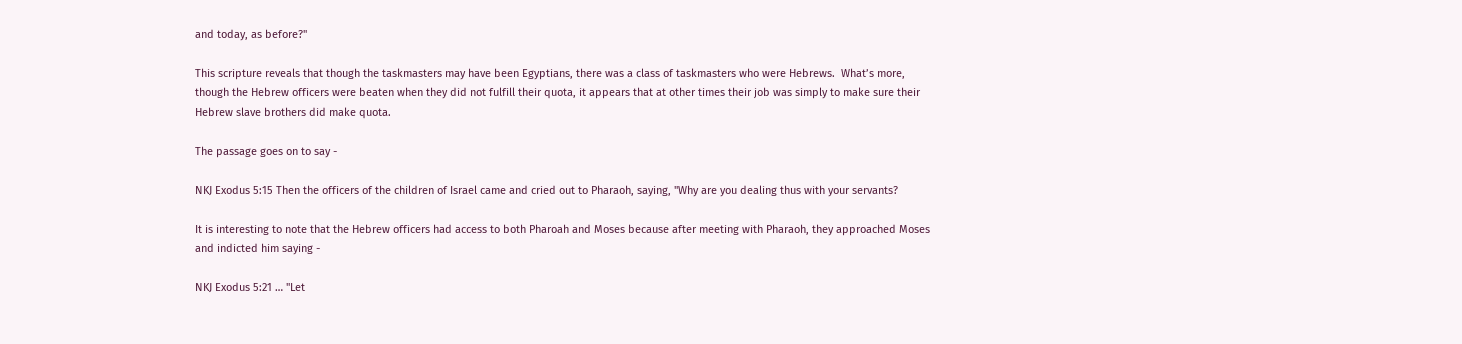and today, as before?"

This scripture reveals that though the taskmasters may have been Egyptians, there was a class of taskmasters who were Hebrews.  What’s more, though the Hebrew officers were beaten when they did not fulfill their quota, it appears that at other times their job was simply to make sure their Hebrew slave brothers did make quota.

The passage goes on to say -

NKJ Exodus 5:15 Then the officers of the children of Israel came and cried out to Pharaoh, saying, "Why are you dealing thus with your servants?

It is interesting to note that the Hebrew officers had access to both Pharoah and Moses because after meeting with Pharaoh, they approached Moses and indicted him saying -

NKJ Exodus 5:21 … "Let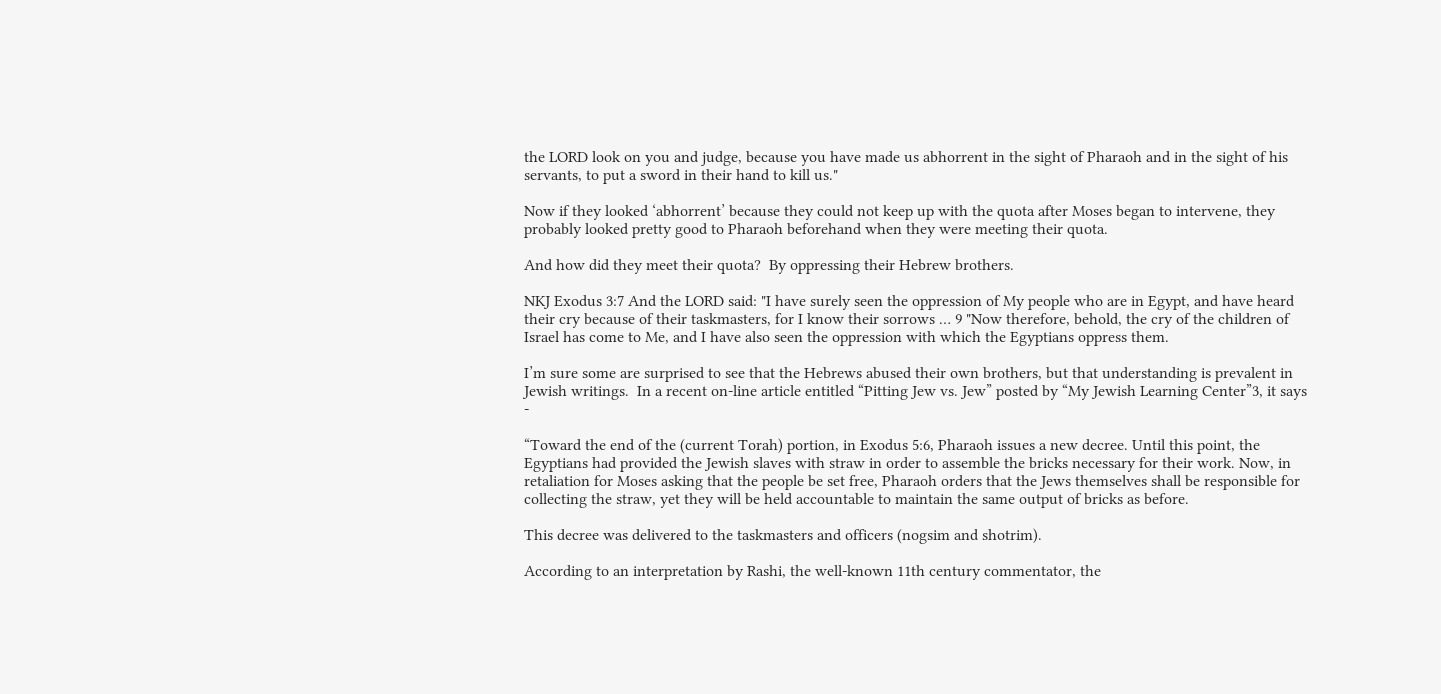the LORD look on you and judge, because you have made us abhorrent in the sight of Pharaoh and in the sight of his servants, to put a sword in their hand to kill us."

Now if they looked ‘abhorrent’ because they could not keep up with the quota after Moses began to intervene, they probably looked pretty good to Pharaoh beforehand when they were meeting their quota.

And how did they meet their quota?  By oppressing their Hebrew brothers.

NKJ Exodus 3:7 And the LORD said: "I have surely seen the oppression of My people who are in Egypt, and have heard their cry because of their taskmasters, for I know their sorrows … 9 "Now therefore, behold, the cry of the children of Israel has come to Me, and I have also seen the oppression with which the Egyptians oppress them.

I’m sure some are surprised to see that the Hebrews abused their own brothers, but that understanding is prevalent in Jewish writings.  In a recent on-line article entitled “Pitting Jew vs. Jew” posted by “My Jewish Learning Center”3, it says -

“Toward the end of the (current Torah) portion, in Exodus 5:6, Pharaoh issues a new decree. Until this point, the Egyptians had provided the Jewish slaves with straw in order to assemble the bricks necessary for their work. Now, in retaliation for Moses asking that the people be set free, Pharaoh orders that the Jews themselves shall be responsible for collecting the straw, yet they will be held accountable to maintain the same output of bricks as before.

This decree was delivered to the taskmasters and officers (nogsim and shotrim).

According to an interpretation by Rashi, the well-known 11th century commentator, the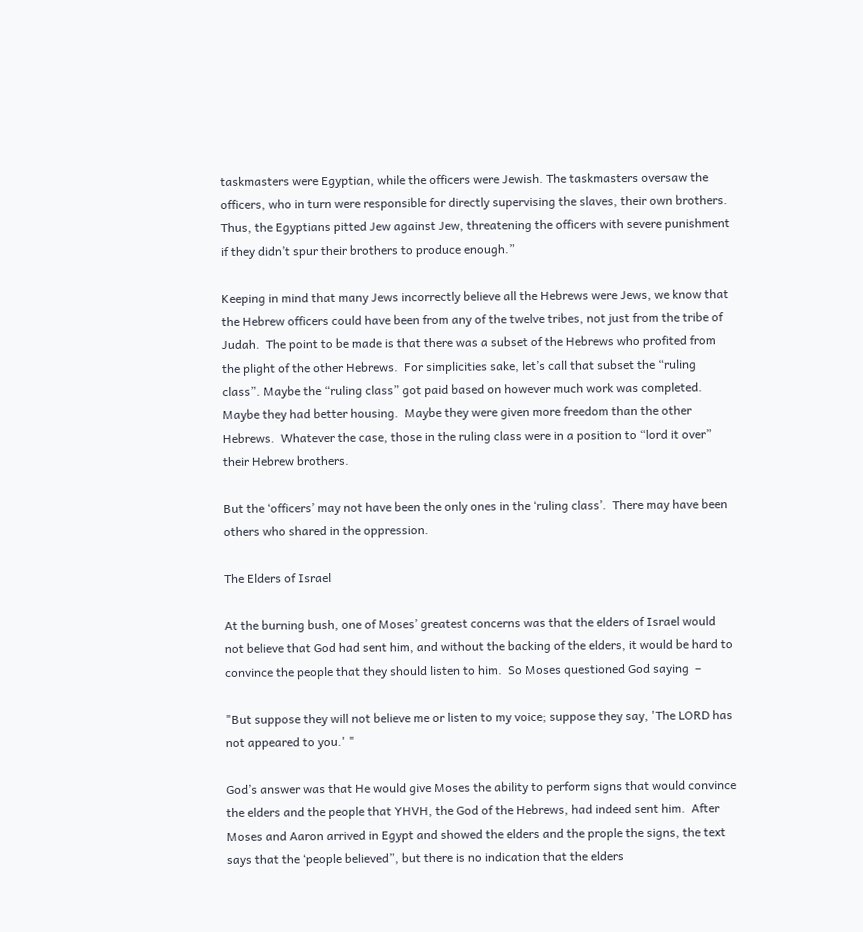taskmasters were Egyptian, while the officers were Jewish. The taskmasters oversaw the officers, who in turn were responsible for directly supervising the slaves, their own brothers. Thus, the Egyptians pitted Jew against Jew, threatening the officers with severe punishment if they didn’t spur their brothers to produce enough.”

Keeping in mind that many Jews incorrectly believe all the Hebrews were Jews, we know that the Hebrew officers could have been from any of the twelve tribes, not just from the tribe of Judah.  The point to be made is that there was a subset of the Hebrews who profited from the plight of the other Hebrews.  For simplicities sake, let’s call that subset the “ruling class”. Maybe the “ruling class” got paid based on however much work was completed.  Maybe they had better housing.  Maybe they were given more freedom than the other Hebrews.  Whatever the case, those in the ruling class were in a position to “lord it over” their Hebrew brothers.

But the ‘officers’ may not have been the only ones in the ‘ruling class’.  There may have been others who shared in the oppression.

The Elders of Israel

At the burning bush, one of Moses’ greatest concerns was that the elders of Israel would not believe that God had sent him, and without the backing of the elders, it would be hard to convince the people that they should listen to him.  So Moses questioned God saying  –

"But suppose they will not believe me or listen to my voice; suppose they say, 'The LORD has not appeared to you.' "

God’s answer was that He would give Moses the ability to perform signs that would convince the elders and the people that YHVH, the God of the Hebrews, had indeed sent him.  After Moses and Aaron arrived in Egypt and showed the elders and the prople the signs, the text says that the ‘people believed”, but there is no indication that the elders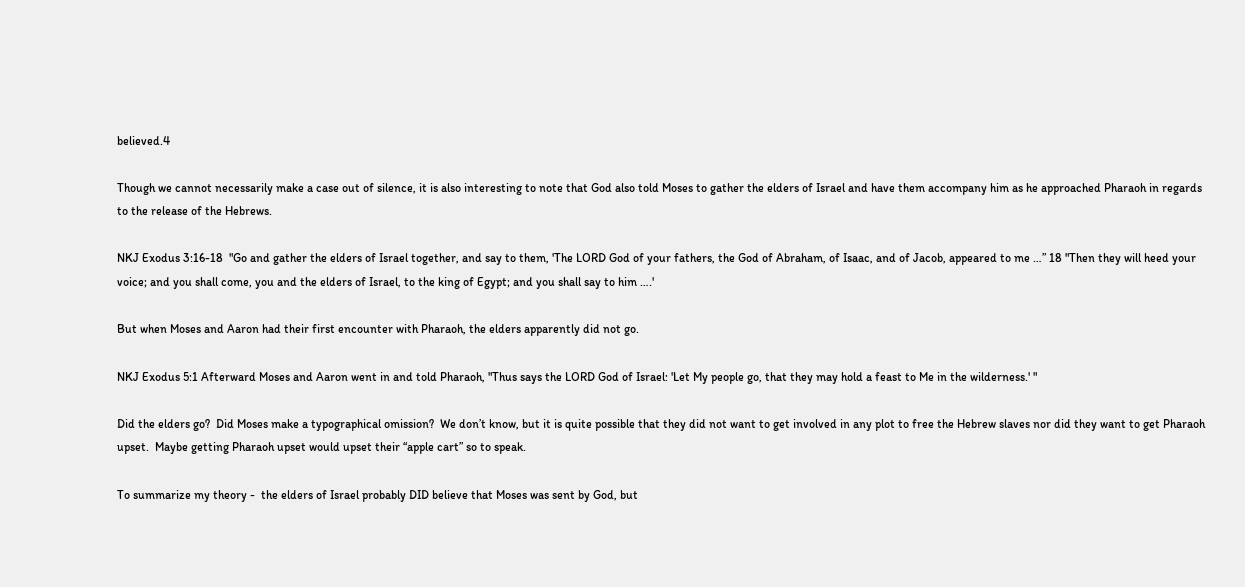believed.4

Though we cannot necessarily make a case out of silence, it is also interesting to note that God also told Moses to gather the elders of Israel and have them accompany him as he approached Pharaoh in regards to the release of the Hebrews.

NKJ Exodus 3:16-18  "Go and gather the elders of Israel together, and say to them, 'The LORD God of your fathers, the God of Abraham, of Isaac, and of Jacob, appeared to me …” 18 "Then they will heed your voice; and you shall come, you and the elders of Israel, to the king of Egypt; and you shall say to him ….'

But when Moses and Aaron had their first encounter with Pharaoh, the elders apparently did not go.

NKJ Exodus 5:1 Afterward Moses and Aaron went in and told Pharaoh, "Thus says the LORD God of Israel: 'Let My people go, that they may hold a feast to Me in the wilderness.' "

Did the elders go?  Did Moses make a typographical omission?  We don’t know, but it is quite possible that they did not want to get involved in any plot to free the Hebrew slaves nor did they want to get Pharaoh upset.  Maybe getting Pharaoh upset would upset their “apple cart” so to speak.

To summarize my theory -  the elders of Israel probably DID believe that Moses was sent by God, but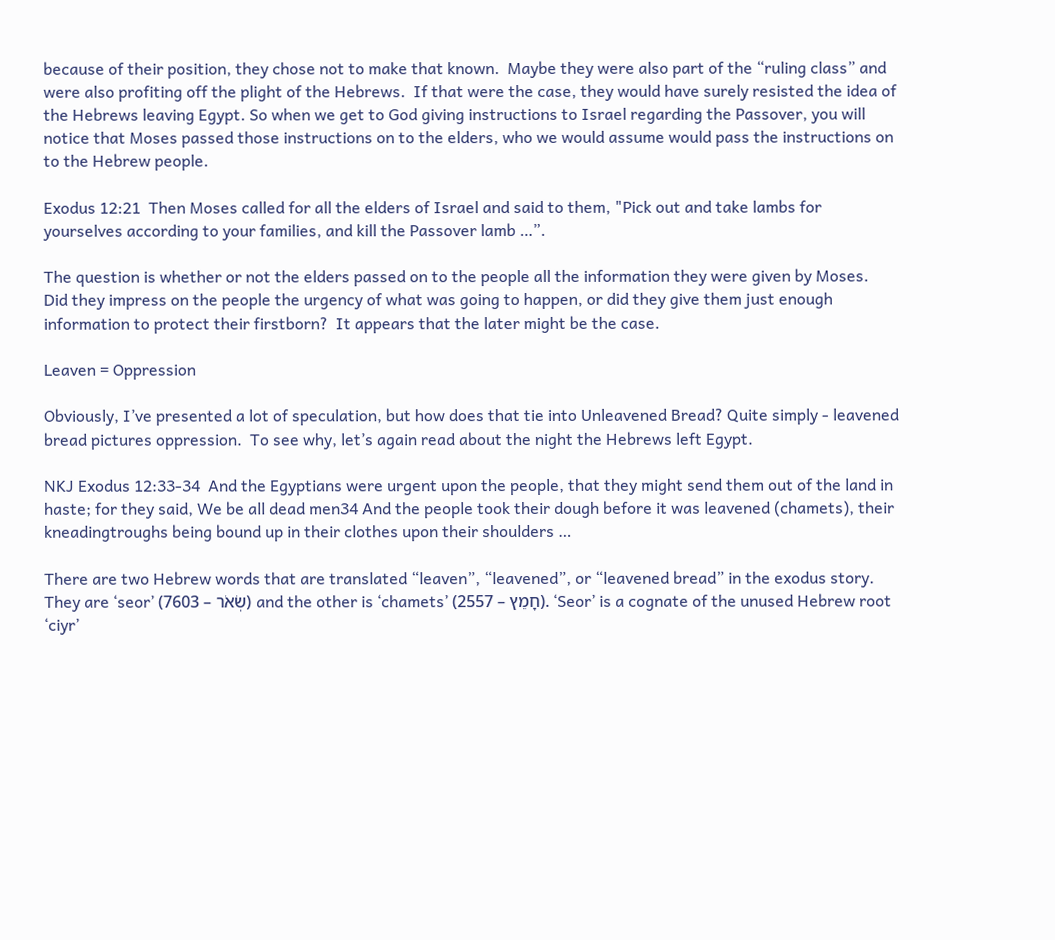because of their position, they chose not to make that known.  Maybe they were also part of the “ruling class” and were also profiting off the plight of the Hebrews.  If that were the case, they would have surely resisted the idea of the Hebrews leaving Egypt. So when we get to God giving instructions to Israel regarding the Passover, you will notice that Moses passed those instructions on to the elders, who we would assume would pass the instructions on to the Hebrew people.

Exodus 12:21  Then Moses called for all the elders of Israel and said to them, "Pick out and take lambs for yourselves according to your families, and kill the Passover lamb …”.

The question is whether or not the elders passed on to the people all the information they were given by Moses.  Did they impress on the people the urgency of what was going to happen, or did they give them just enough information to protect their firstborn?  It appears that the later might be the case.

Leaven = Oppression

Obviously, I’ve presented a lot of speculation, but how does that tie into Unleavened Bread? Quite simply - leavened bread pictures oppression.  To see why, let’s again read about the night the Hebrews left Egypt.

NKJ Exodus 12:33-34  And the Egyptians were urgent upon the people, that they might send them out of the land in haste; for they said, We be all dead men34 And the people took their dough before it was leavened (chamets), their kneadingtroughs being bound up in their clothes upon their shoulders …

There are two Hebrew words that are translated “leaven”, “leavened”, or “leavened bread” in the exodus story.  They are ‘seor’ (שְֹאֹר – 7603) and the other is ‘chamets’ (חָמֵץ – 2557). ‘Seor’ is a cognate of the unused Hebrew root ‘ciyr’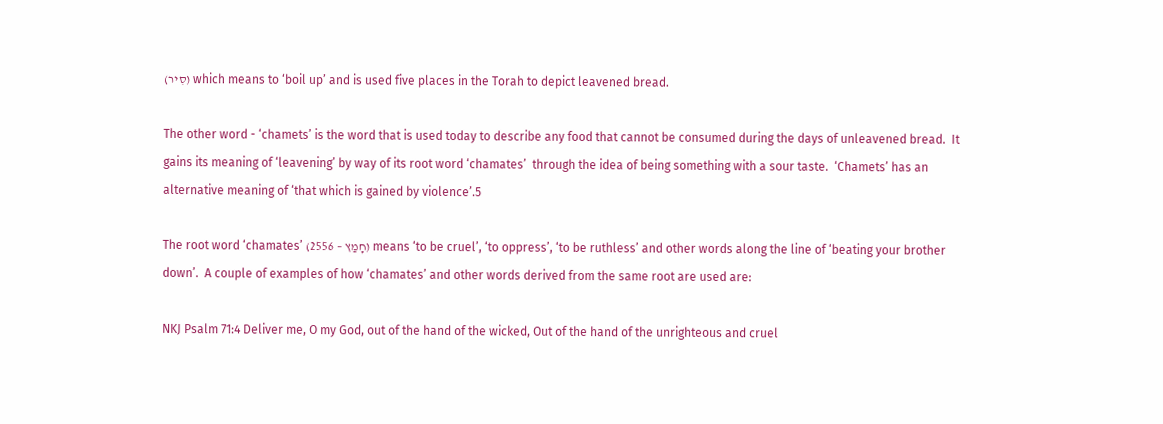(סִיר) which means to ‘boil up’ and is used five places in the Torah to depict leavened bread.

The other word - ‘chamets’ is the word that is used today to describe any food that cannot be consumed during the days of unleavened bread.  It gains its meaning of ‘leavening’ by way of its root word ‘chamates’  through the idea of being something with a sour taste.  ‘Chamets’ has an alternative meaning of ‘that which is gained by violence’.5

The root word ‘chamates’ (חָמַץ – 2556) means ‘to be cruel’, ‘to oppress’, ‘to be ruthless’ and other words along the line of ‘beating your brother down’.  A couple of examples of how ‘chamates’ and other words derived from the same root are used are:

NKJ Psalm 71:4 Deliver me, O my God, out of the hand of the wicked, Out of the hand of the unrighteous and cruel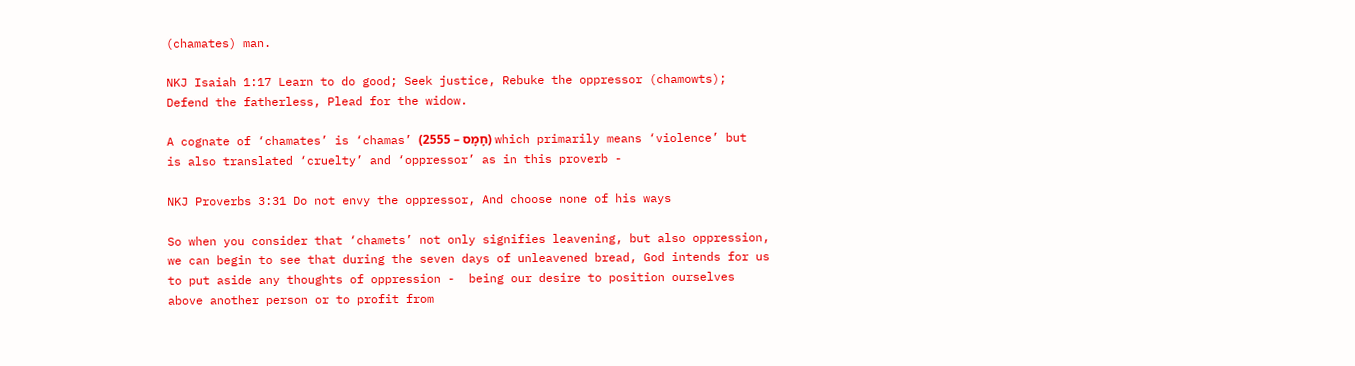(chamates) man.

NKJ Isaiah 1:17 Learn to do good; Seek justice, Rebuke the oppressor (chamowts); Defend the fatherless, Plead for the widow.

A cognate of ‘chamates’ is ‘chamas’ (חָמָס – 2555) which primarily means ‘violence’ but is also translated ‘cruelty’ and ‘oppressor’ as in this proverb -

NKJ Proverbs 3:31 Do not envy the oppressor, And choose none of his ways

So when you consider that ‘chamets’ not only signifies leavening, but also oppression, we can begin to see that during the seven days of unleavened bread, God intends for us to put aside any thoughts of oppression -  being our desire to position ourselves above another person or to profit from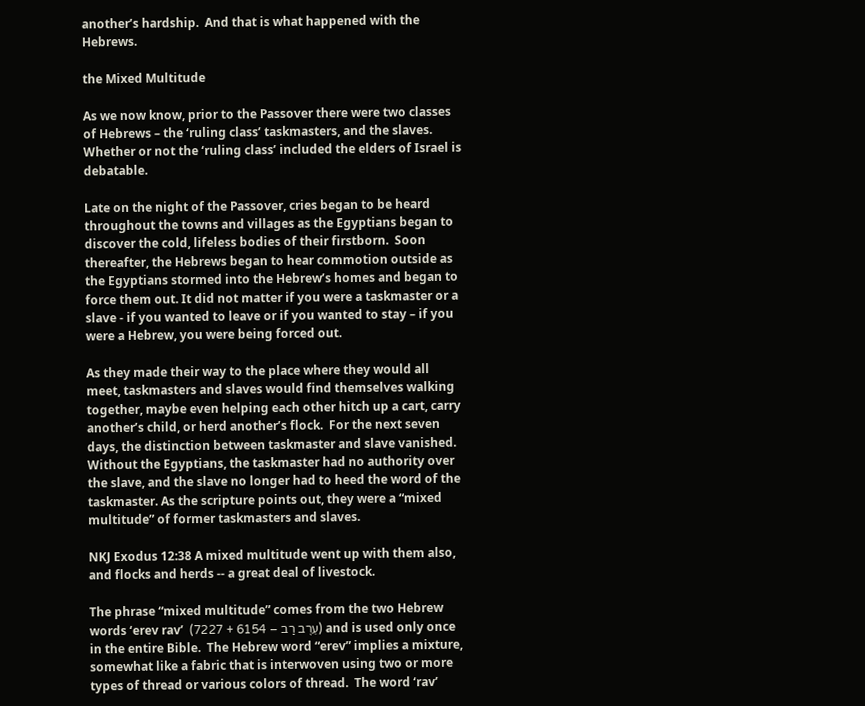another’s hardship.  And that is what happened with the Hebrews.

the Mixed Multitude

As we now know, prior to the Passover there were two classes of Hebrews – the ‘ruling class’ taskmasters, and the slaves.  Whether or not the ‘ruling class’ included the elders of Israel is debatable.

Late on the night of the Passover, cries began to be heard throughout the towns and villages as the Egyptians began to discover the cold, lifeless bodies of their firstborn.  Soon thereafter, the Hebrews began to hear commotion outside as the Egyptians stormed into the Hebrew’s homes and began to force them out. It did not matter if you were a taskmaster or a slave - if you wanted to leave or if you wanted to stay – if you were a Hebrew, you were being forced out.

As they made their way to the place where they would all meet, taskmasters and slaves would find themselves walking together, maybe even helping each other hitch up a cart, carry another’s child, or herd another’s flock.  For the next seven days, the distinction between taskmaster and slave vanished. Without the Egyptians, the taskmaster had no authority over the slave, and the slave no longer had to heed the word of the taskmaster. As the scripture points out, they were a “mixed multitude” of former taskmasters and slaves.

NKJ Exodus 12:38 A mixed multitude went up with them also, and flocks and herds -- a great deal of livestock.

The phrase “mixed multitude” comes from the two Hebrew words ‘erev rav’  (עֵרֶב רַב – 6154 + 7227) and is used only once in the entire Bible.  The Hebrew word “erev” implies a mixture, somewhat like a fabric that is interwoven using two or more types of thread or various colors of thread.  The word ‘rav’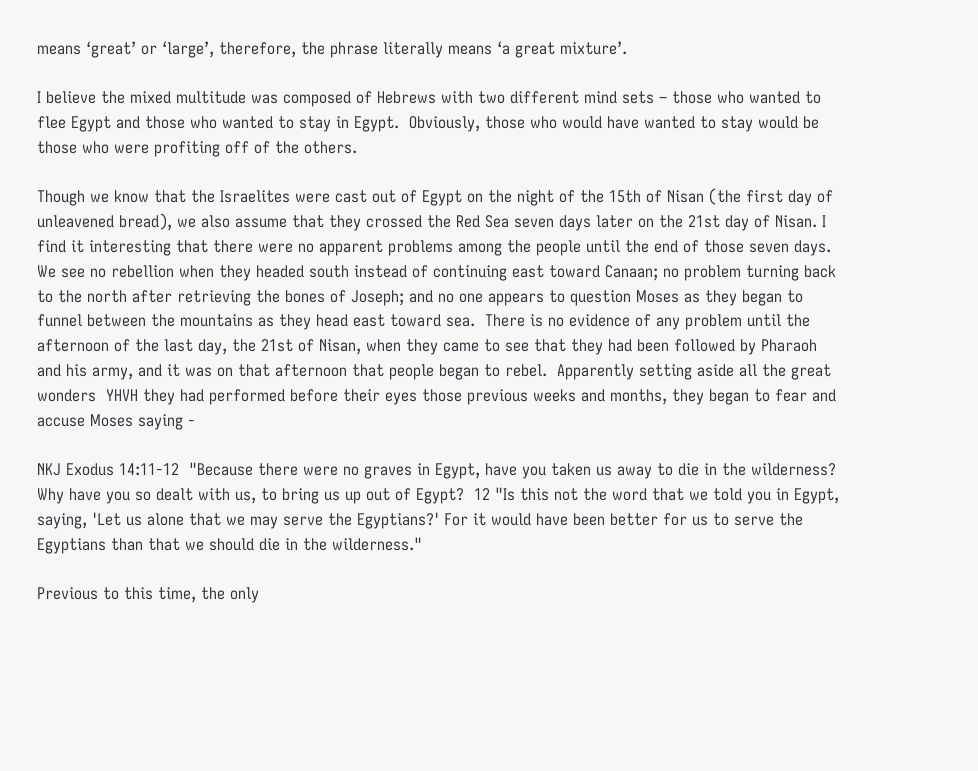means ‘great’ or ‘large’, therefore, the phrase literally means ‘a great mixture’.

I believe the mixed multitude was composed of Hebrews with two different mind sets – those who wanted to flee Egypt and those who wanted to stay in Egypt.  Obviously, those who would have wanted to stay would be those who were profiting off of the others.

Though we know that the Israelites were cast out of Egypt on the night of the 15th of Nisan (the first day of unleavened bread), we also assume that they crossed the Red Sea seven days later on the 21st day of Nisan. I find it interesting that there were no apparent problems among the people until the end of those seven days. We see no rebellion when they headed south instead of continuing east toward Canaan; no problem turning back to the north after retrieving the bones of Joseph; and no one appears to question Moses as they began to funnel between the mountains as they head east toward sea.  There is no evidence of any problem until the afternoon of the last day, the 21st of Nisan, when they came to see that they had been followed by Pharaoh and his army, and it was on that afternoon that people began to rebel.  Apparently setting aside all the great wonders  YHVH they had performed before their eyes those previous weeks and months, they began to fear and accuse Moses saying -

NKJ Exodus 14:11-12  "Because there were no graves in Egypt, have you taken us away to die in the wilderness? Why have you so dealt with us, to bring us up out of Egypt?  12 "Is this not the word that we told you in Egypt, saying, 'Let us alone that we may serve the Egyptians?' For it would have been better for us to serve the Egyptians than that we should die in the wilderness."

Previous to this time, the only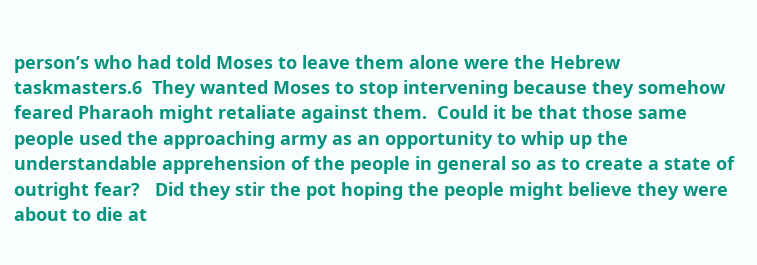person’s who had told Moses to leave them alone were the Hebrew taskmasters.6  They wanted Moses to stop intervening because they somehow feared Pharaoh might retaliate against them.  Could it be that those same people used the approaching army as an opportunity to whip up the understandable apprehension of the people in general so as to create a state of outright fear?   Did they stir the pot hoping the people might believe they were about to die at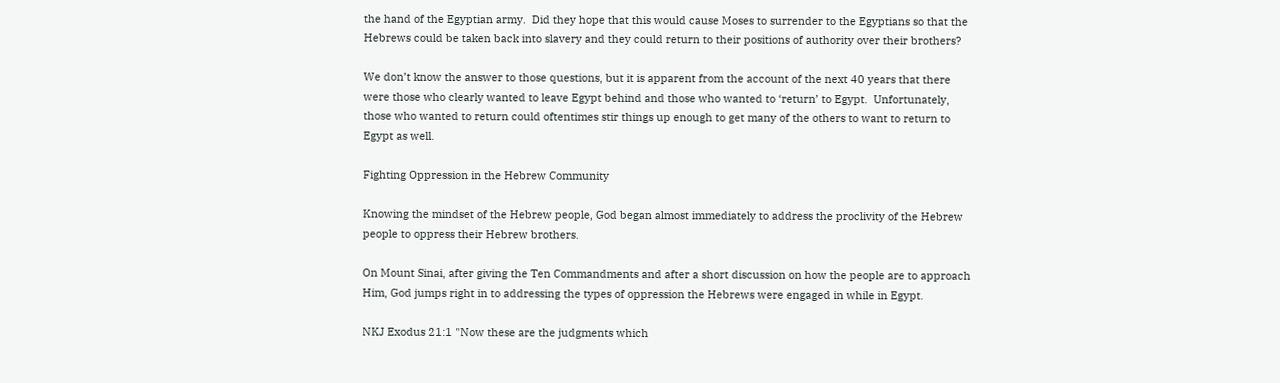the hand of the Egyptian army.  Did they hope that this would cause Moses to surrender to the Egyptians so that the Hebrews could be taken back into slavery and they could return to their positions of authority over their brothers?

We don’t know the answer to those questions, but it is apparent from the account of the next 40 years that there were those who clearly wanted to leave Egypt behind and those who wanted to ‘return’ to Egypt.  Unfortunately, those who wanted to return could oftentimes stir things up enough to get many of the others to want to return to Egypt as well.

Fighting Oppression in the Hebrew Community

Knowing the mindset of the Hebrew people, God began almost immediately to address the proclivity of the Hebrew people to oppress their Hebrew brothers.

On Mount Sinai, after giving the Ten Commandments and after a short discussion on how the people are to approach Him, God jumps right in to addressing the types of oppression the Hebrews were engaged in while in Egypt.

NKJ Exodus 21:1 "Now these are the judgments which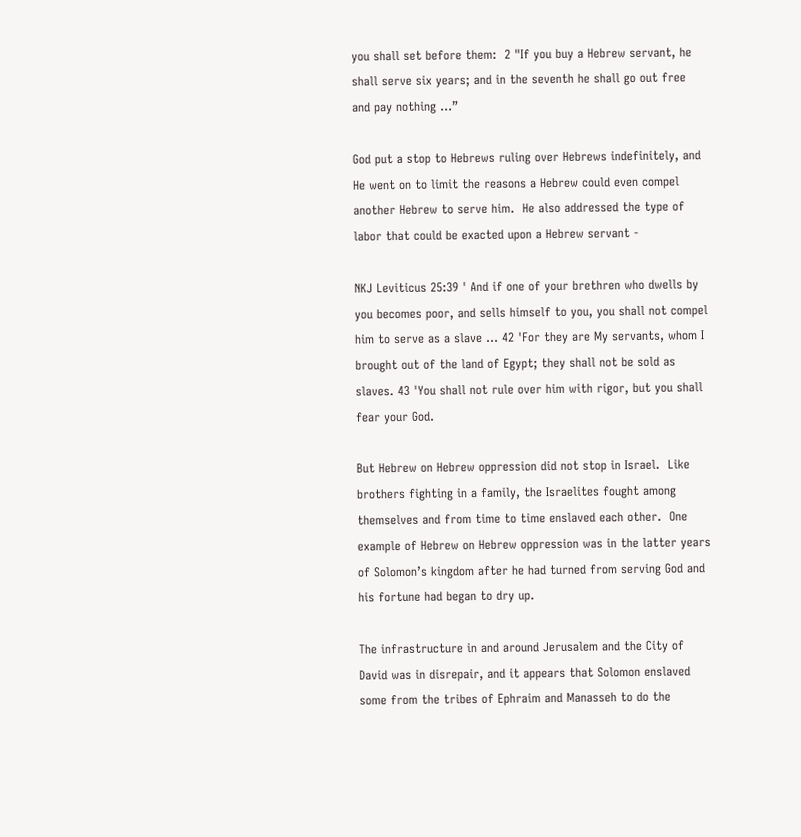you shall set before them:  2 "If you buy a Hebrew servant, he shall serve six years; and in the seventh he shall go out free and pay nothing …”

God put a stop to Hebrews ruling over Hebrews indefinitely, and He went on to limit the reasons a Hebrew could even compel another Hebrew to serve him.  He also addressed the type of labor that could be exacted upon a Hebrew servant -

NKJ Leviticus 25:39 ' And if one of your brethren who dwells by you becomes poor, and sells himself to you, you shall not compel him to serve as a slave … 42 'For they are My servants, whom I brought out of the land of Egypt; they shall not be sold as slaves. 43 'You shall not rule over him with rigor, but you shall fear your God.

But Hebrew on Hebrew oppression did not stop in Israel.  Like brothers fighting in a family, the Israelites fought among themselves and from time to time enslaved each other.  One example of Hebrew on Hebrew oppression was in the latter years of Solomon’s kingdom after he had turned from serving God and his fortune had began to dry up.

The infrastructure in and around Jerusalem and the City of David was in disrepair, and it appears that Solomon enslaved some from the tribes of Ephraim and Manasseh to do the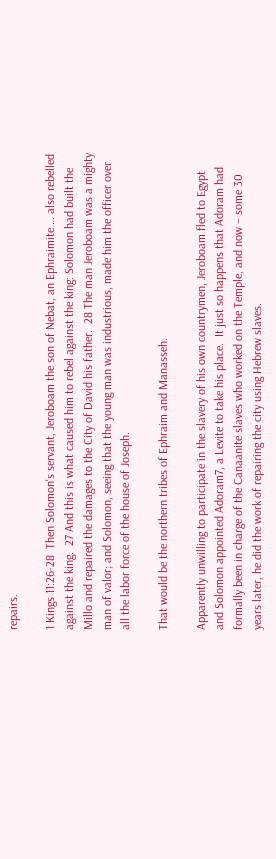repairs.

1 Kings 11:26-28  Then Solomon's servant, Jeroboam the son of Nebat, an Ephraimite … also rebelled against the king.  27 And this is what caused him to rebel against the king: Solomon had built the Millo and repaired the damages to the City of David his father.  28 The man Jeroboam was a mighty man of valor; and Solomon, seeing that the young man was industrious, made him the officer over all the labor force of the house of Joseph.

That would be the northern tribes of Ephraim and Manasseh.

Apparently unwilling to participate in the slavery of his own countrymen, Jeroboam fled to Egypt and Solomon appointed Adoram7, a Levite to take his place.  It just so happens that Adoram had formally been in charge of the Canaanite slaves who worked on the Temple, and now – some 30 years later, he did the work of repairing the city using Hebrew slaves.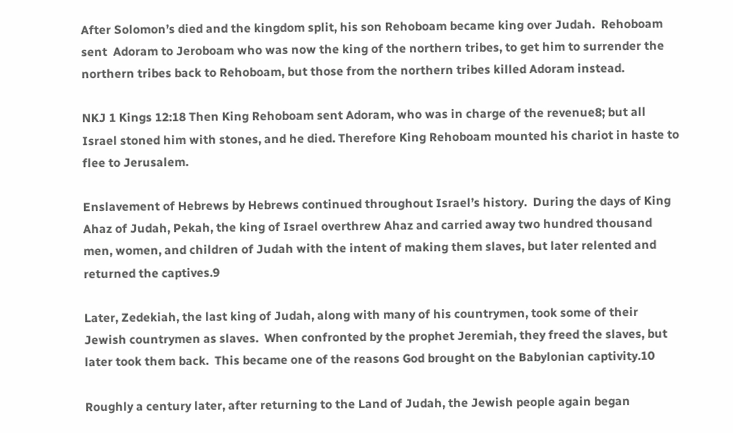After Solomon’s died and the kingdom split, his son Rehoboam became king over Judah.  Rehoboam sent  Adoram to Jeroboam who was now the king of the northern tribes, to get him to surrender the northern tribes back to Rehoboam, but those from the northern tribes killed Adoram instead.

NKJ 1 Kings 12:18 Then King Rehoboam sent Adoram, who was in charge of the revenue8; but all Israel stoned him with stones, and he died. Therefore King Rehoboam mounted his chariot in haste to flee to Jerusalem.

Enslavement of Hebrews by Hebrews continued throughout Israel’s history.  During the days of King Ahaz of Judah, Pekah, the king of Israel overthrew Ahaz and carried away two hundred thousand men, women, and children of Judah with the intent of making them slaves, but later relented and returned the captives.9

Later, Zedekiah, the last king of Judah, along with many of his countrymen, took some of their Jewish countrymen as slaves.  When confronted by the prophet Jeremiah, they freed the slaves, but later took them back.  This became one of the reasons God brought on the Babylonian captivity.10

Roughly a century later, after returning to the Land of Judah, the Jewish people again began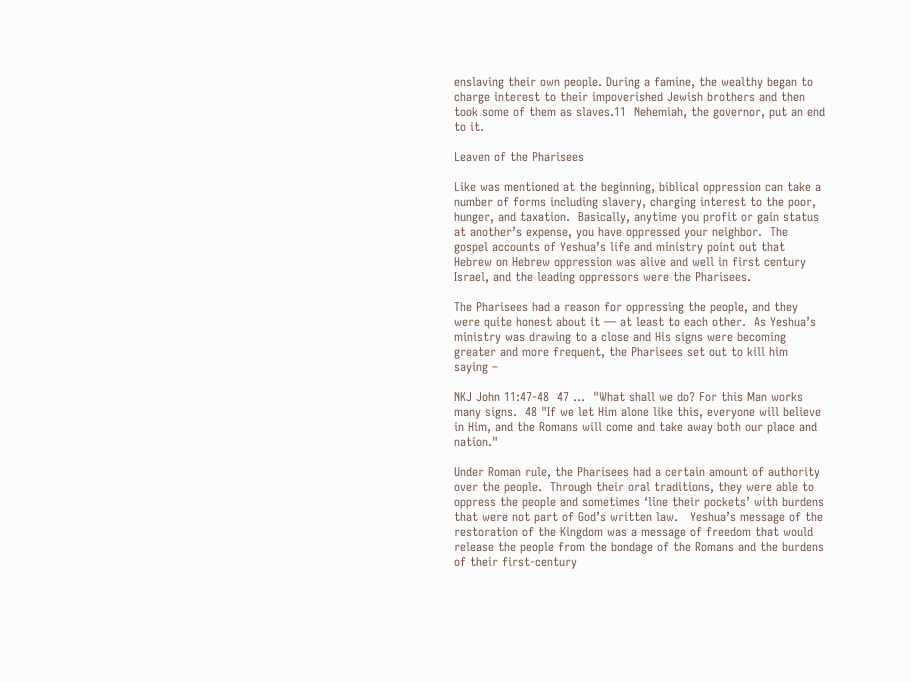enslaving their own people. During a famine, the wealthy began to charge interest to their impoverished Jewish brothers and then took some of them as slaves.11  Nehemiah, the governor, put an end to it.

Leaven of the Pharisees

Like was mentioned at the beginning, biblical oppression can take a number of forms including slavery, charging interest to the poor, hunger, and taxation.  Basically, anytime you profit or gain status at another’s expense, you have oppressed your neighbor.  The gospel accounts of Yeshua’s life and ministry point out that Hebrew on Hebrew oppression was alive and well in first century Israel, and the leading oppressors were the Pharisees.

The Pharisees had a reason for oppressing the people, and they were quite honest about it — at least to each other.  As Yeshua’s ministry was drawing to a close and His signs were becoming greater and more frequent, the Pharisees set out to kill him saying –

NKJ John 11:47-48  47 …  "What shall we do? For this Man works many signs.  48 "If we let Him alone like this, everyone will believe in Him, and the Romans will come and take away both our place and nation."

Under Roman rule, the Pharisees had a certain amount of authority over the people.  Through their oral traditions, they were able to oppress the people and sometimes ‘line their pockets’ with burdens that were not part of God’s written law.   Yeshua’s message of the restoration of the Kingdom was a message of freedom that would release the people from the bondage of the Romans and the burdens of their first-century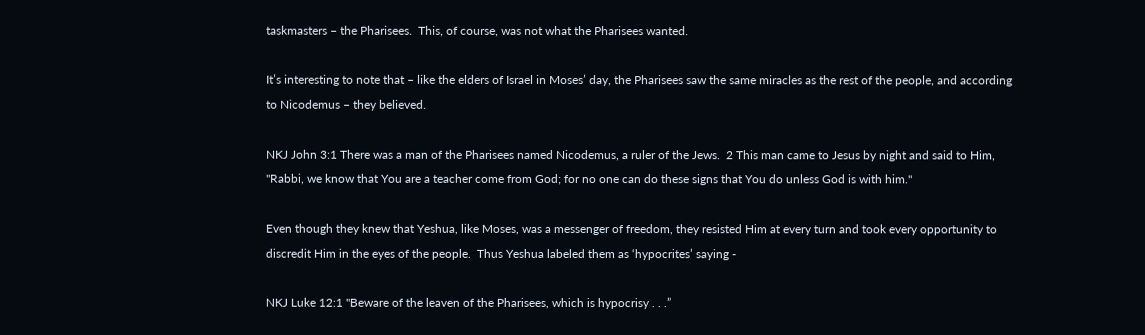taskmasters – the Pharisees.  This, of course, was not what the Pharisees wanted.

It’s interesting to note that – like the elders of Israel in Moses’ day, the Pharisees saw the same miracles as the rest of the people, and according to Nicodemus – they believed.

NKJ John 3:1 There was a man of the Pharisees named Nicodemus, a ruler of the Jews.  2 This man came to Jesus by night and said to Him, "Rabbi, we know that You are a teacher come from God; for no one can do these signs that You do unless God is with him."

Even though they knew that Yeshua, like Moses, was a messenger of freedom, they resisted Him at every turn and took every opportunity to discredit Him in the eyes of the people.  Thus Yeshua labeled them as ‘hypocrites’ saying -

NKJ Luke 12:1 "Beware of the leaven of the Pharisees, which is hypocrisy . . .”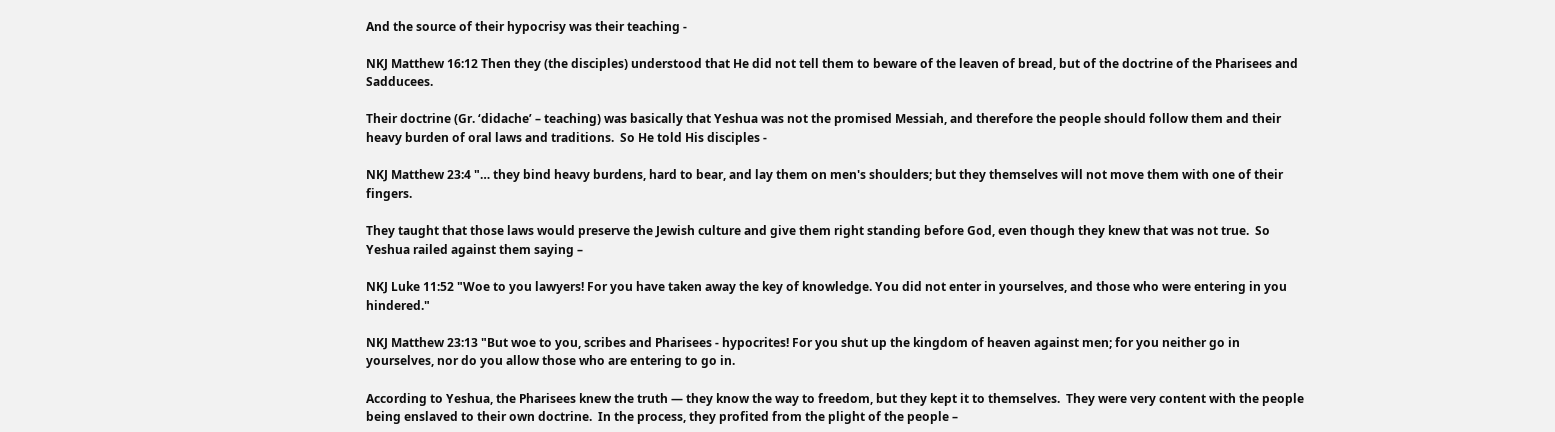And the source of their hypocrisy was their teaching -

NKJ Matthew 16:12 Then they (the disciples) understood that He did not tell them to beware of the leaven of bread, but of the doctrine of the Pharisees and Sadducees.

Their doctrine (Gr. ‘didache’ – teaching) was basically that Yeshua was not the promised Messiah, and therefore the people should follow them and their heavy burden of oral laws and traditions.  So He told His disciples -

NKJ Matthew 23:4 "… they bind heavy burdens, hard to bear, and lay them on men's shoulders; but they themselves will not move them with one of their fingers.

They taught that those laws would preserve the Jewish culture and give them right standing before God, even though they knew that was not true.  So Yeshua railed against them saying –

NKJ Luke 11:52 "Woe to you lawyers! For you have taken away the key of knowledge. You did not enter in yourselves, and those who were entering in you hindered."

NKJ Matthew 23:13 "But woe to you, scribes and Pharisees - hypocrites! For you shut up the kingdom of heaven against men; for you neither go in yourselves, nor do you allow those who are entering to go in.

According to Yeshua, the Pharisees knew the truth — they know the way to freedom, but they kept it to themselves.  They were very content with the people being enslaved to their own doctrine.  In the process, they profited from the plight of the people –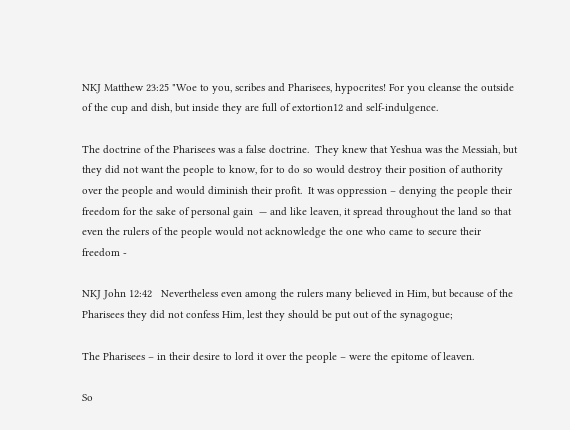NKJ Matthew 23:25 "Woe to you, scribes and Pharisees, hypocrites! For you cleanse the outside of the cup and dish, but inside they are full of extortion12 and self-indulgence.

The doctrine of the Pharisees was a false doctrine.  They knew that Yeshua was the Messiah, but they did not want the people to know, for to do so would destroy their position of authority over the people and would diminish their profit.  It was oppression – denying the people their freedom for the sake of personal gain  — and like leaven, it spread throughout the land so that even the rulers of the people would not acknowledge the one who came to secure their freedom -

NKJ John 12:42   Nevertheless even among the rulers many believed in Him, but because of the Pharisees they did not confess Him, lest they should be put out of the synagogue;

The Pharisees – in their desire to lord it over the people – were the epitome of leaven.

So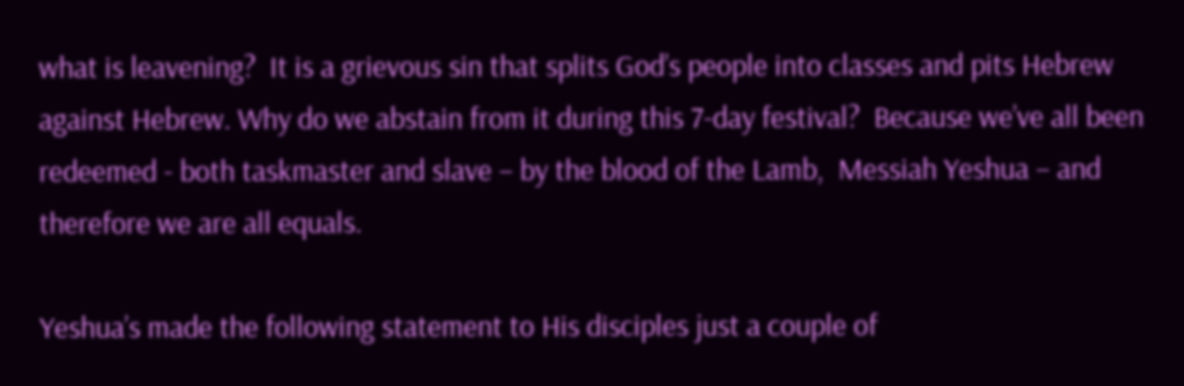what is leavening?  It is a grievous sin that splits God’s people into classes and pits Hebrew against Hebrew. Why do we abstain from it during this 7-day festival?  Because we’ve all been redeemed - both taskmaster and slave – by the blood of the Lamb,  Messiah Yeshua – and therefore we are all equals.

Yeshua’s made the following statement to His disciples just a couple of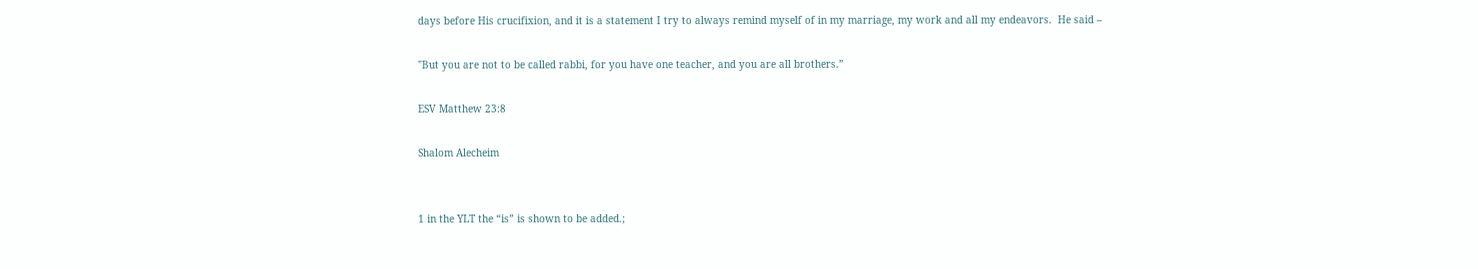days before His crucifixion, and it is a statement I try to always remind myself of in my marriage, my work and all my endeavors.  He said –

"But you are not to be called rabbi, for you have one teacher, and you are all brothers.”

ESV Matthew 23:8

Shalom Alecheim


1 in the YLT the “is” is shown to be added.;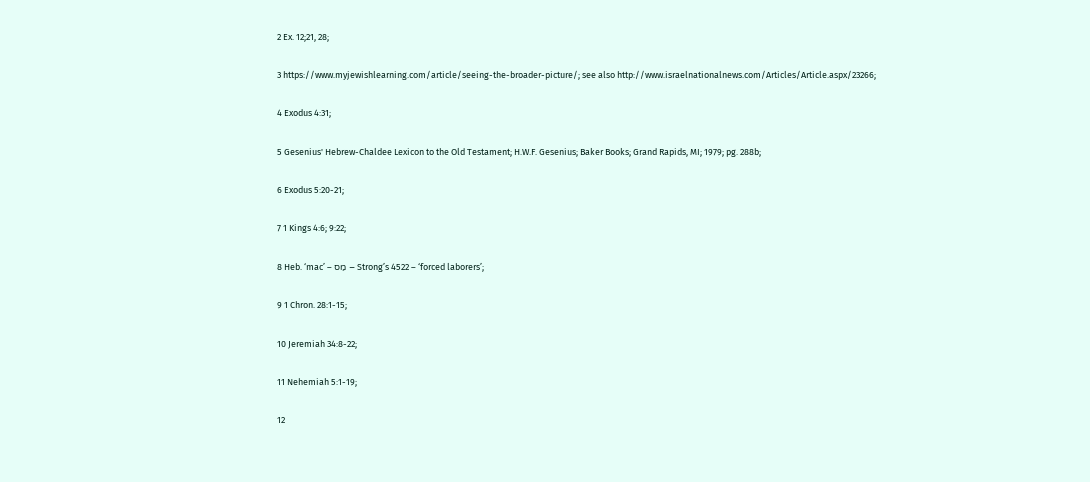2 Ex. 12;21, 28;

3 https://www.myjewishlearning.com/article/seeing-the-broader-picture/; see also http://www.israelnationalnews.com/Articles/Article.aspx/23266;

4 Exodus 4:31;

5 Gesenius' Hebrew-Chaldee Lexicon to the Old Testament; H.W.F. Gesenius; Baker Books; Grand Rapids, MI; 1979; pg. 288b;

6 Exodus 5:20-21;

7 1 Kings 4:6; 9:22;

8 Heb. ‘mac’ – מַס – Strong’s 4522 – ‘forced laborers’;

9 1 Chron. 28:1-15;

10 Jeremiah 34:8-22;

11 Nehemiah 5:1-19;

12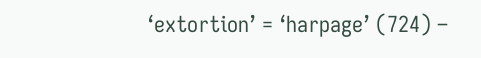‘extortion’ = ‘harpage’ (724) –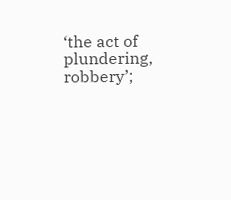‘the act of plundering, robbery’;